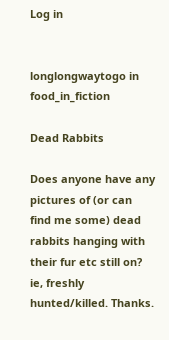Log in


longlongwaytogo in food_in_fiction

Dead Rabbits

Does anyone have any pictures of (or can find me some) dead rabbits hanging with their fur etc still on? ie, freshly hunted/killed. Thanks.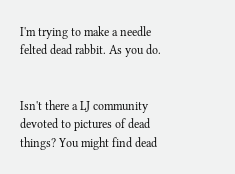I'm trying to make a needle felted dead rabbit. As you do.


Isn't there a LJ community devoted to pictures of dead things? You might find dead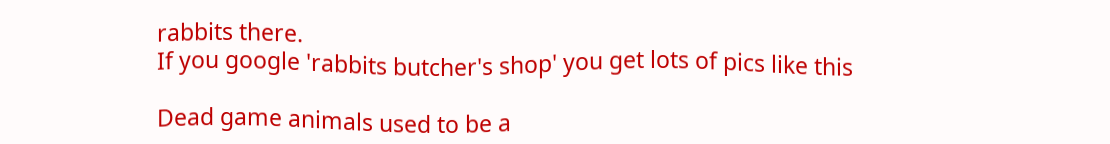rabbits there.
If you google 'rabbits butcher's shop' you get lots of pics like this

Dead game animals used to be a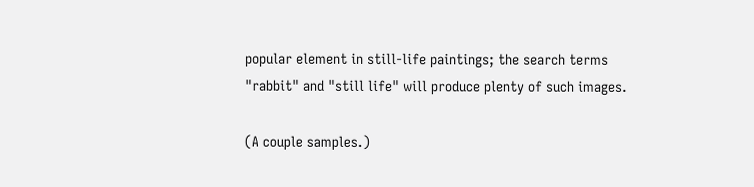popular element in still-life paintings; the search terms "rabbit" and "still life" will produce plenty of such images.

(A couple samples.)